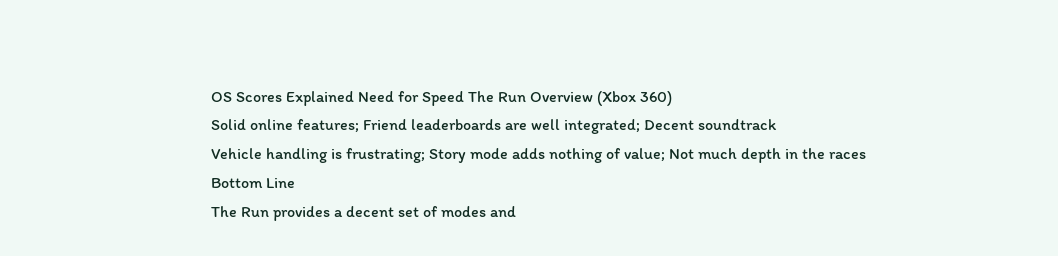OS Scores Explained Need for Speed The Run Overview (Xbox 360)
Solid online features; Friend leaderboards are well integrated; Decent soundtrack
Vehicle handling is frustrating; Story mode adds nothing of value; Not much depth in the races
Bottom Line
The Run provides a decent set of modes and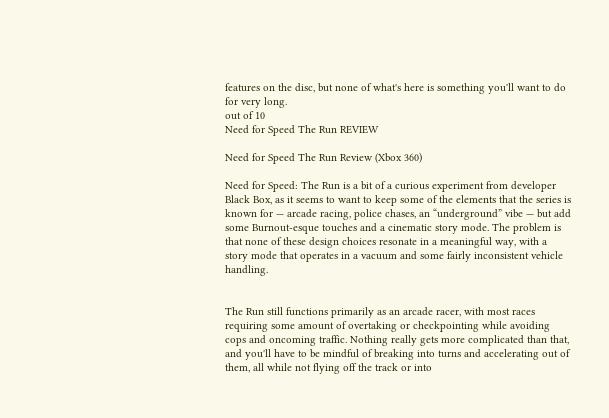features on the disc, but none of what's here is something you'll want to do for very long.
out of 10
Need for Speed The Run REVIEW

Need for Speed The Run Review (Xbox 360)

Need for Speed: The Run is a bit of a curious experiment from developer Black Box, as it seems to want to keep some of the elements that the series is known for — arcade racing, police chases, an “underground” vibe — but add some Burnout-esque touches and a cinematic story mode. The problem is that none of these design choices resonate in a meaningful way, with a story mode that operates in a vacuum and some fairly inconsistent vehicle handling.


The Run still functions primarily as an arcade racer, with most races requiring some amount of overtaking or checkpointing while avoiding cops and oncoming traffic. Nothing really gets more complicated than that, and you'll have to be mindful of breaking into turns and accelerating out of them, all while not flying off the track or into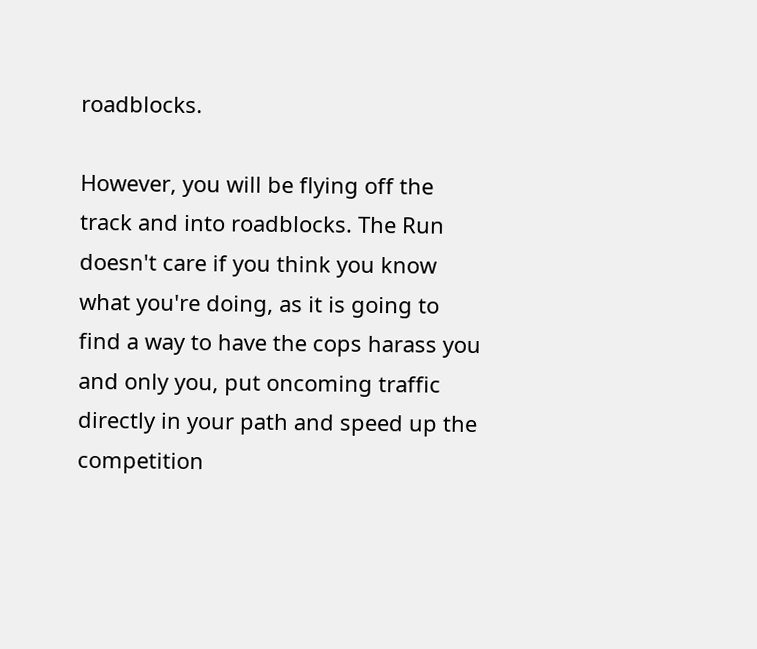roadblocks.

However, you will be flying off the track and into roadblocks. The Run doesn't care if you think you know what you're doing, as it is going to find a way to have the cops harass you and only you, put oncoming traffic directly in your path and speed up the competition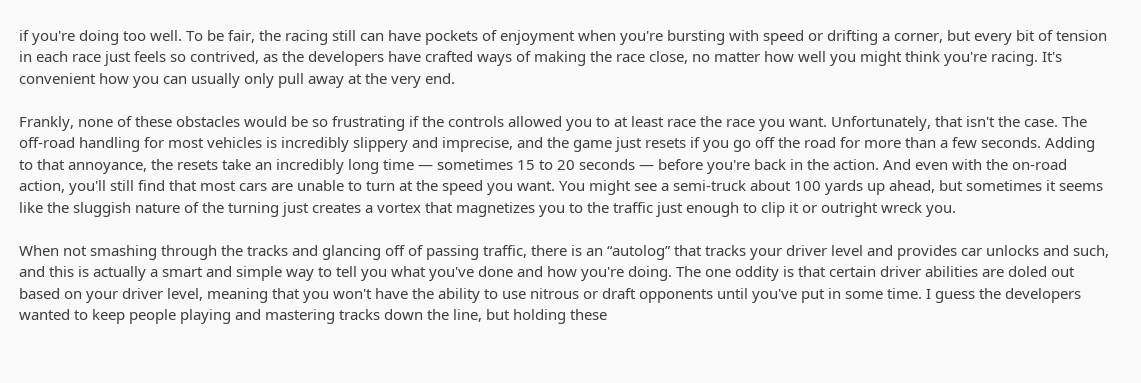if you're doing too well. To be fair, the racing still can have pockets of enjoyment when you're bursting with speed or drifting a corner, but every bit of tension in each race just feels so contrived, as the developers have crafted ways of making the race close, no matter how well you might think you're racing. It's convenient how you can usually only pull away at the very end.

Frankly, none of these obstacles would be so frustrating if the controls allowed you to at least race the race you want. Unfortunately, that isn't the case. The off-road handling for most vehicles is incredibly slippery and imprecise, and the game just resets if you go off the road for more than a few seconds. Adding to that annoyance, the resets take an incredibly long time — sometimes 15 to 20 seconds — before you're back in the action. And even with the on-road action, you'll still find that most cars are unable to turn at the speed you want. You might see a semi-truck about 100 yards up ahead, but sometimes it seems like the sluggish nature of the turning just creates a vortex that magnetizes you to the traffic just enough to clip it or outright wreck you.

When not smashing through the tracks and glancing off of passing traffic, there is an “autolog” that tracks your driver level and provides car unlocks and such, and this is actually a smart and simple way to tell you what you've done and how you're doing. The one oddity is that certain driver abilities are doled out based on your driver level, meaning that you won't have the ability to use nitrous or draft opponents until you've put in some time. I guess the developers wanted to keep people playing and mastering tracks down the line, but holding these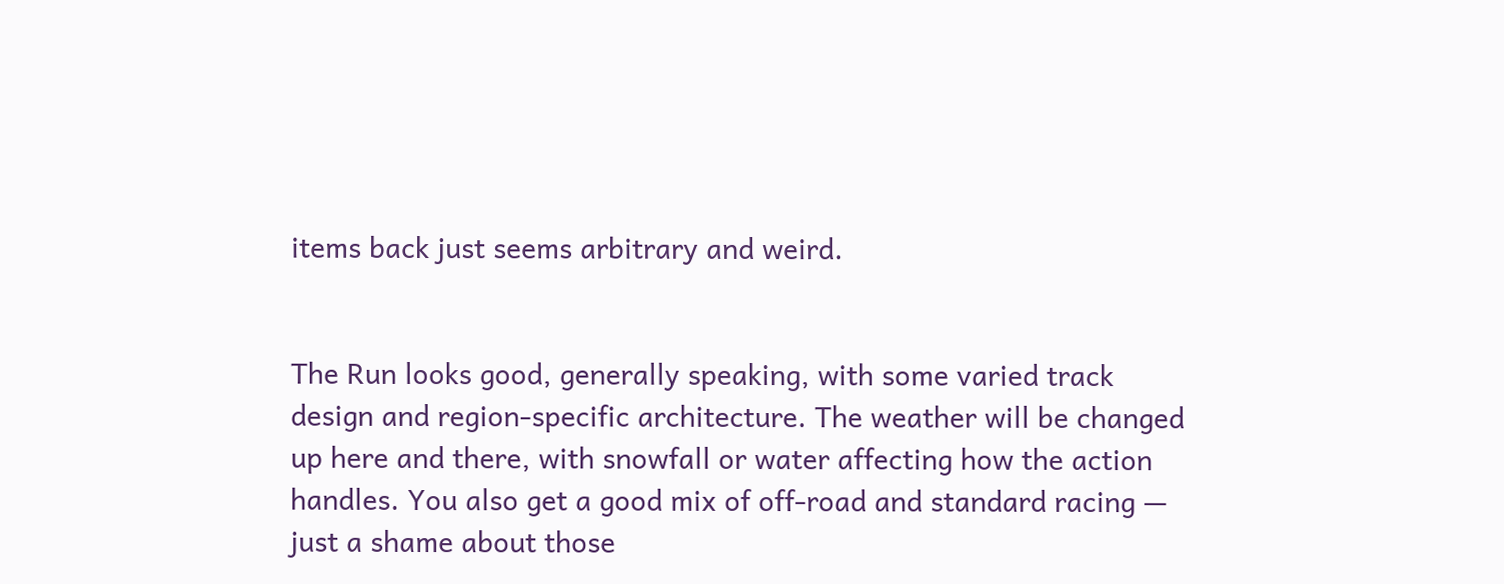items back just seems arbitrary and weird.


The Run looks good, generally speaking, with some varied track design and region-specific architecture. The weather will be changed up here and there, with snowfall or water affecting how the action handles. You also get a good mix of off-road and standard racing — just a shame about those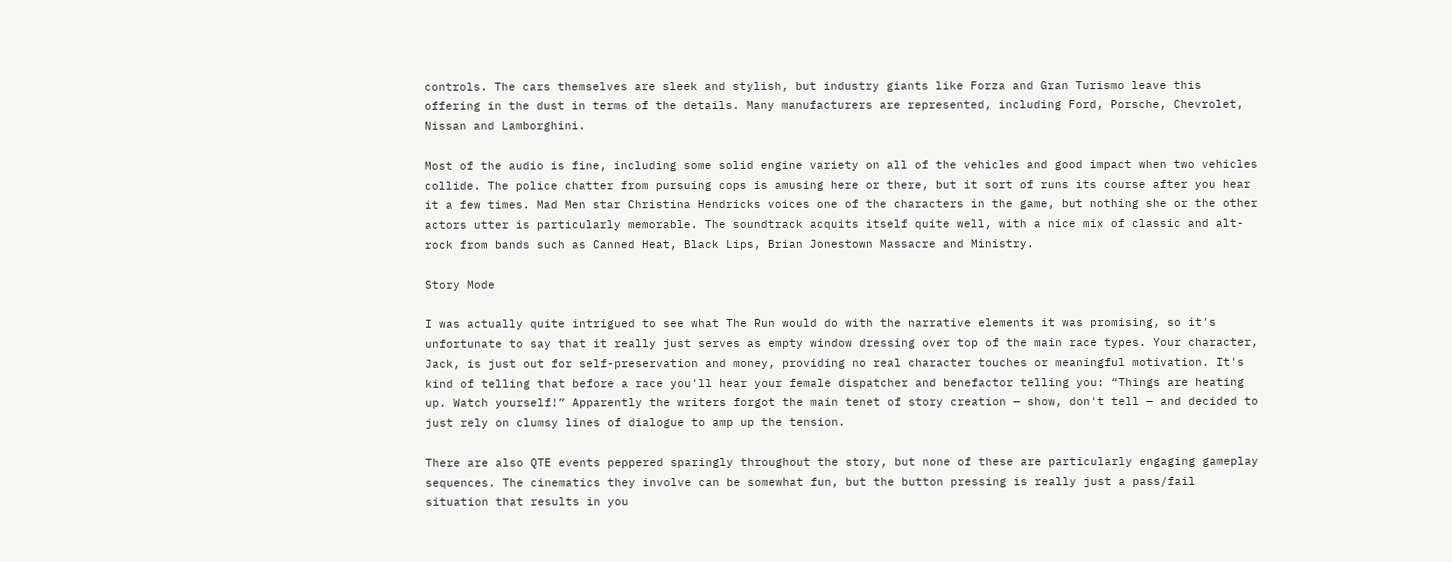controls. The cars themselves are sleek and stylish, but industry giants like Forza and Gran Turismo leave this offering in the dust in terms of the details. Many manufacturers are represented, including Ford, Porsche, Chevrolet, Nissan and Lamborghini.

Most of the audio is fine, including some solid engine variety on all of the vehicles and good impact when two vehicles collide. The police chatter from pursuing cops is amusing here or there, but it sort of runs its course after you hear it a few times. Mad Men star Christina Hendricks voices one of the characters in the game, but nothing she or the other actors utter is particularly memorable. The soundtrack acquits itself quite well, with a nice mix of classic and alt-rock from bands such as Canned Heat, Black Lips, Brian Jonestown Massacre and Ministry.

Story Mode

I was actually quite intrigued to see what The Run would do with the narrative elements it was promising, so it's unfortunate to say that it really just serves as empty window dressing over top of the main race types. Your character, Jack, is just out for self-preservation and money, providing no real character touches or meaningful motivation. It's kind of telling that before a race you'll hear your female dispatcher and benefactor telling you: “Things are heating up. Watch yourself!” Apparently the writers forgot the main tenet of story creation — show, don't tell — and decided to just rely on clumsy lines of dialogue to amp up the tension.

There are also QTE events peppered sparingly throughout the story, but none of these are particularly engaging gameplay sequences. The cinematics they involve can be somewhat fun, but the button pressing is really just a pass/fail situation that results in you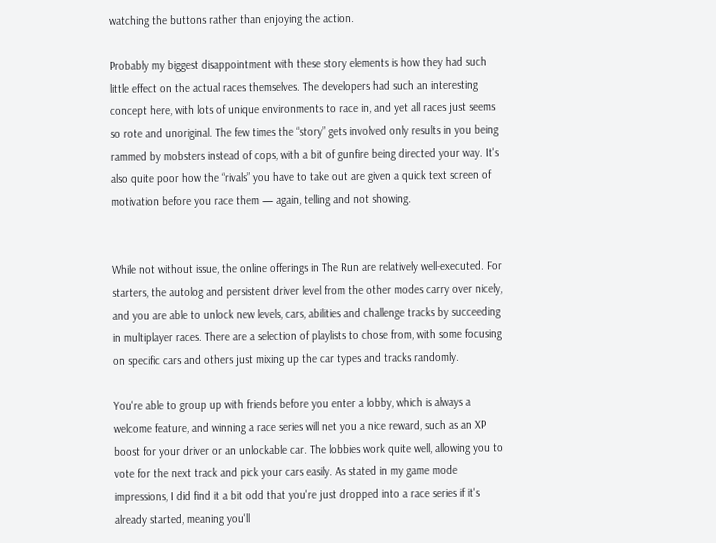watching the buttons rather than enjoying the action.

Probably my biggest disappointment with these story elements is how they had such little effect on the actual races themselves. The developers had such an interesting concept here, with lots of unique environments to race in, and yet all races just seems so rote and unoriginal. The few times the “story” gets involved only results in you being rammed by mobsters instead of cops, with a bit of gunfire being directed your way. It's also quite poor how the “rivals” you have to take out are given a quick text screen of motivation before you race them — again, telling and not showing.


While not without issue, the online offerings in The Run are relatively well-executed. For starters, the autolog and persistent driver level from the other modes carry over nicely, and you are able to unlock new levels, cars, abilities and challenge tracks by succeeding in multiplayer races. There are a selection of playlists to chose from, with some focusing on specific cars and others just mixing up the car types and tracks randomly.

You're able to group up with friends before you enter a lobby, which is always a welcome feature, and winning a race series will net you a nice reward, such as an XP boost for your driver or an unlockable car. The lobbies work quite well, allowing you to vote for the next track and pick your cars easily. As stated in my game mode impressions, I did find it a bit odd that you're just dropped into a race series if it's already started, meaning you'll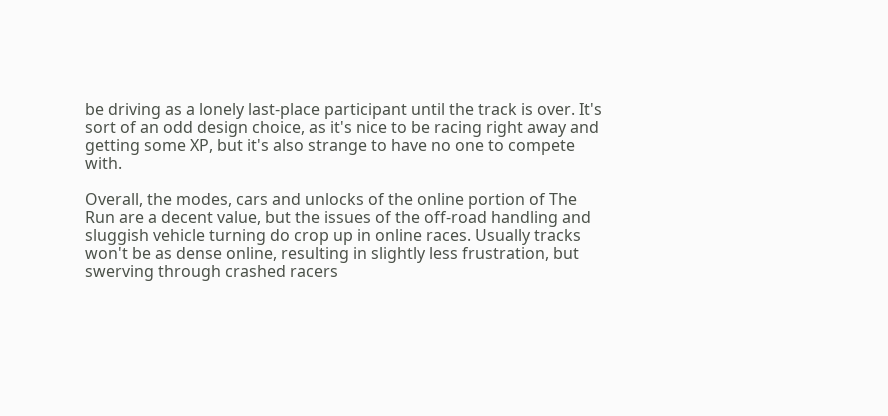be driving as a lonely last-place participant until the track is over. It's sort of an odd design choice, as it's nice to be racing right away and getting some XP, but it's also strange to have no one to compete with.

Overall, the modes, cars and unlocks of the online portion of The Run are a decent value, but the issues of the off-road handling and sluggish vehicle turning do crop up in online races. Usually tracks won't be as dense online, resulting in slightly less frustration, but swerving through crashed racers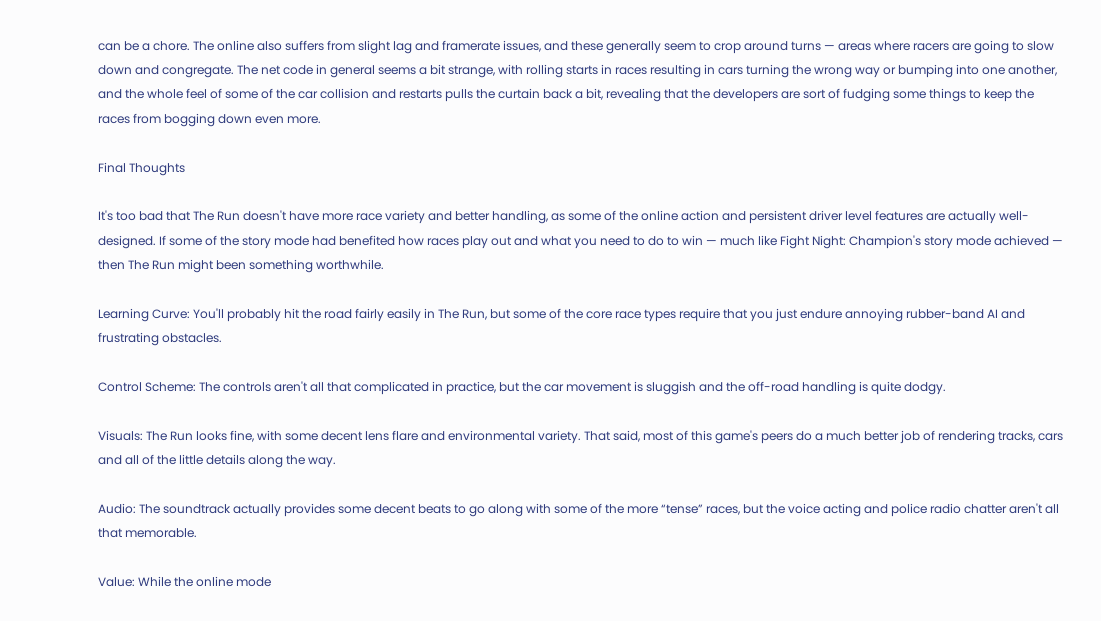can be a chore. The online also suffers from slight lag and framerate issues, and these generally seem to crop around turns — areas where racers are going to slow down and congregate. The net code in general seems a bit strange, with rolling starts in races resulting in cars turning the wrong way or bumping into one another, and the whole feel of some of the car collision and restarts pulls the curtain back a bit, revealing that the developers are sort of fudging some things to keep the races from bogging down even more.

Final Thoughts

It's too bad that The Run doesn't have more race variety and better handling, as some of the online action and persistent driver level features are actually well-designed. If some of the story mode had benefited how races play out and what you need to do to win — much like Fight Night: Champion's story mode achieved — then The Run might been something worthwhile.

Learning Curve: You'll probably hit the road fairly easily in The Run, but some of the core race types require that you just endure annoying rubber-band AI and frustrating obstacles.

Control Scheme: The controls aren't all that complicated in practice, but the car movement is sluggish and the off-road handling is quite dodgy.

Visuals: The Run looks fine, with some decent lens flare and environmental variety. That said, most of this game's peers do a much better job of rendering tracks, cars and all of the little details along the way.

Audio: The soundtrack actually provides some decent beats to go along with some of the more “tense” races, but the voice acting and police radio chatter aren't all that memorable.

Value: While the online mode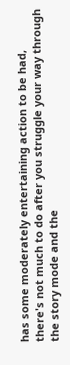has some moderately entertaining action to be had, there's not much to do after you struggle your way through the story mode and the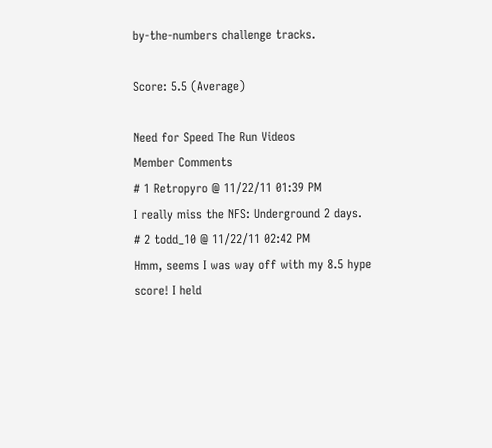by-the-numbers challenge tracks.

Score: 5.5 (Average)

Need for Speed The Run Videos
Member Comments
# 1 Retropyro @ 11/22/11 01:39 PM
I really miss the NFS: Underground 2 days.
# 2 todd_10 @ 11/22/11 02:42 PM
Hmm, seems I was way off with my 8.5 hype score! I held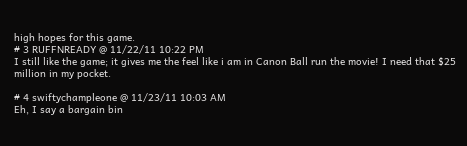high hopes for this game.
# 3 RUFFNREADY @ 11/22/11 10:22 PM
I still like the game; it gives me the feel like i am in Canon Ball run the movie! I need that $25 million in my pocket.

# 4 swiftychampleone @ 11/23/11 10:03 AM
Eh, I say a bargain bin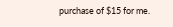purchase of $15 for me.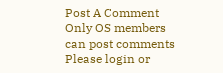Post A Comment
Only OS members can post comments
Please login or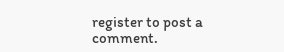register to post a comment.